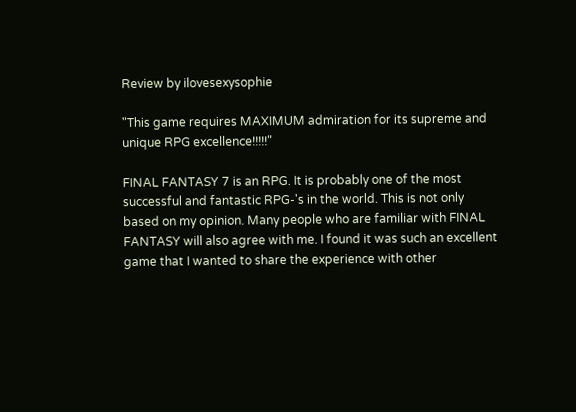Review by ilovesexysophie

"This game requires MAXIMUM admiration for its supreme and unique RPG excellence!!!!!"

FINAL FANTASY 7 is an RPG. It is probably one of the most successful and fantastic RPG-'s in the world. This is not only based on my opinion. Many people who are familiar with FINAL FANTASY will also agree with me. I found it was such an excellent game that I wanted to share the experience with other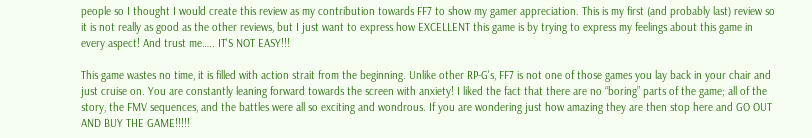people so I thought I would create this review as my contribution towards FF7 to show my gamer appreciation. This is my first (and probably last) review so it is not really as good as the other reviews, but I just want to express how EXCELLENT this game is by trying to express my feelings about this game in every aspect! And trust me….. IT'S NOT EASY!!!

This game wastes no time, it is filled with action strait from the beginning. Unlike other RP-G's, FF7 is not one of those games you lay back in your chair and just cruise on. You are constantly leaning forward towards the screen with anxiety! I liked the fact that there are no “boring” parts of the game; all of the story, the FMV sequences, and the battles were all so exciting and wondrous. If you are wondering just how amazing they are then stop here and GO OUT AND BUY THE GAME!!!!!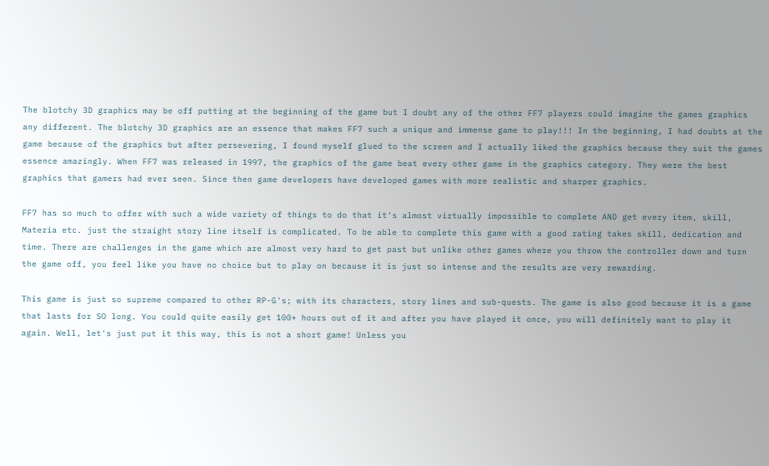The blotchy 3D graphics may be off putting at the beginning of the game but I doubt any of the other FF7 players could imagine the games graphics any different. The blotchy 3D graphics are an essence that makes FF7 such a unique and immense game to play!!! In the beginning, I had doubts at the game because of the graphics but after persevering, I found myself glued to the screen and I actually liked the graphics because they suit the games essence amazingly. When FF7 was released in 1997, the graphics of the game beat every other game in the graphics category. They were the best graphics that gamers had ever seen. Since then game developers have developed games with more realistic and sharper graphics.

FF7 has so much to offer with such a wide variety of things to do that it's almost virtually impossible to complete AND get every item, skill, Materia etc. just the straight story line itself is complicated. To be able to complete this game with a good rating takes skill, dedication and time. There are challenges in the game which are almost very hard to get past but unlike other games where you throw the controller down and turn the game off, you feel like you have no choice but to play on because it is just so intense and the results are very rewarding.

This game is just so supreme compared to other RP-G's; with its characters, story lines and sub-quests. The game is also good because it is a game that lasts for SO long. You could quite easily get 100+ hours out of it and after you have played it once, you will definitely want to play it again. Well, let's just put it this way, this is not a short game! Unless you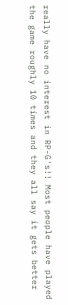really have no interest in RP-G's!! Most people have played the game roughly 10 times and they all say it gets better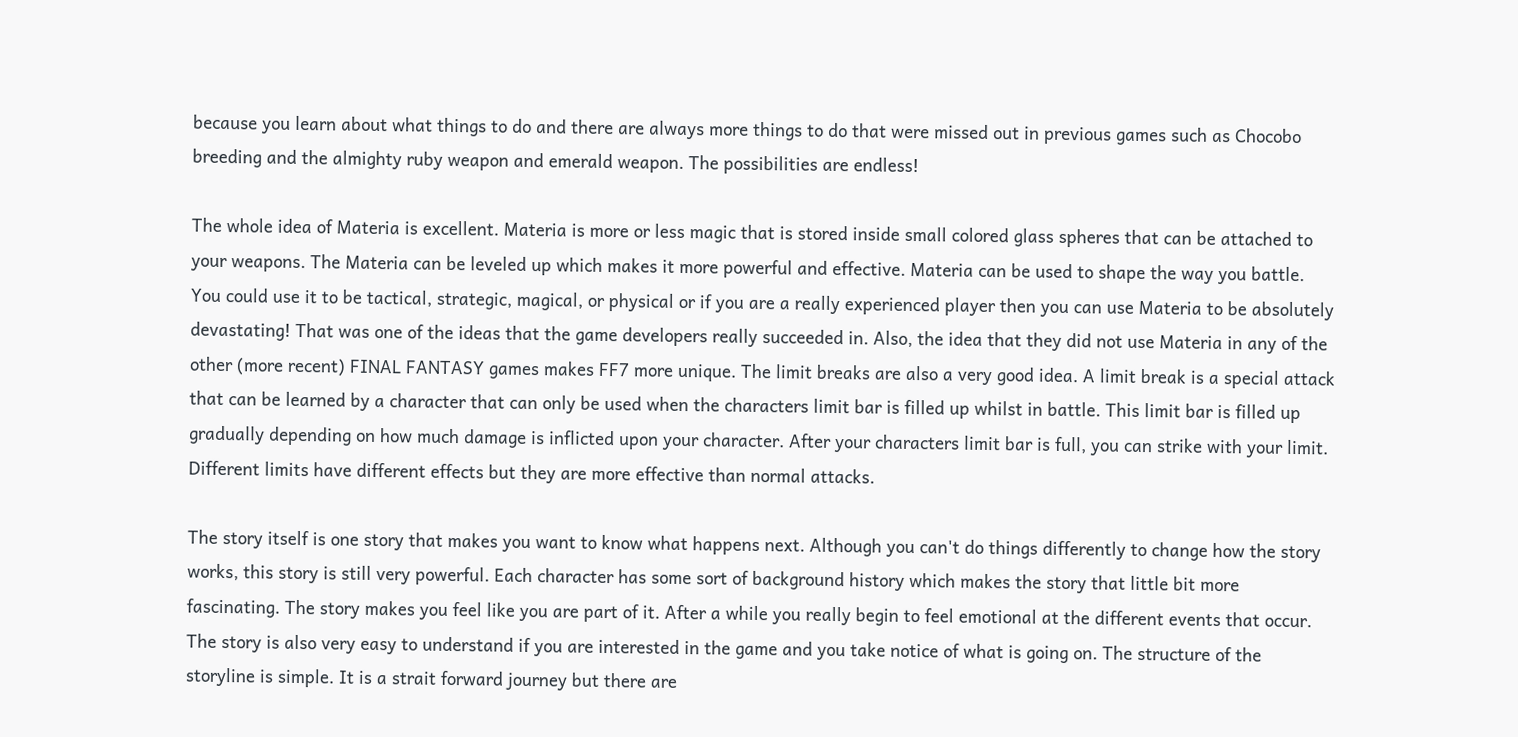because you learn about what things to do and there are always more things to do that were missed out in previous games such as Chocobo breeding and the almighty ruby weapon and emerald weapon. The possibilities are endless!

The whole idea of Materia is excellent. Materia is more or less magic that is stored inside small colored glass spheres that can be attached to your weapons. The Materia can be leveled up which makes it more powerful and effective. Materia can be used to shape the way you battle. You could use it to be tactical, strategic, magical, or physical or if you are a really experienced player then you can use Materia to be absolutely devastating! That was one of the ideas that the game developers really succeeded in. Also, the idea that they did not use Materia in any of the other (more recent) FINAL FANTASY games makes FF7 more unique. The limit breaks are also a very good idea. A limit break is a special attack that can be learned by a character that can only be used when the characters limit bar is filled up whilst in battle. This limit bar is filled up gradually depending on how much damage is inflicted upon your character. After your characters limit bar is full, you can strike with your limit. Different limits have different effects but they are more effective than normal attacks.

The story itself is one story that makes you want to know what happens next. Although you can't do things differently to change how the story works, this story is still very powerful. Each character has some sort of background history which makes the story that little bit more fascinating. The story makes you feel like you are part of it. After a while you really begin to feel emotional at the different events that occur. The story is also very easy to understand if you are interested in the game and you take notice of what is going on. The structure of the storyline is simple. It is a strait forward journey but there are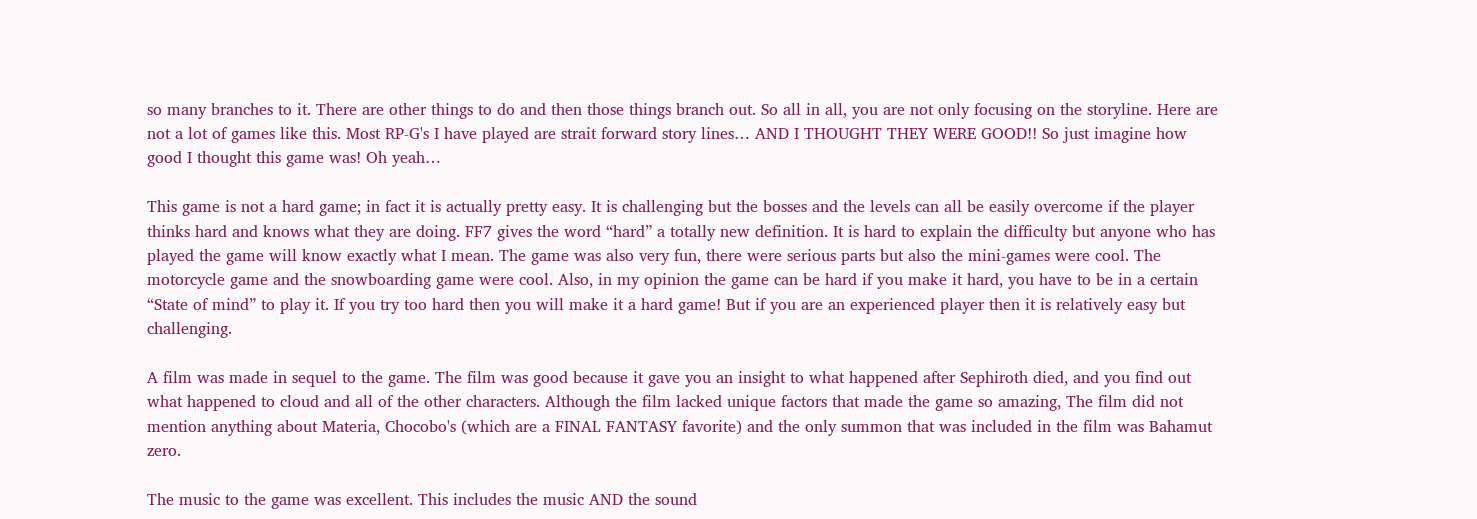so many branches to it. There are other things to do and then those things branch out. So all in all, you are not only focusing on the storyline. Here are not a lot of games like this. Most RP-G's I have played are strait forward story lines… AND I THOUGHT THEY WERE GOOD!! So just imagine how good I thought this game was! Oh yeah…

This game is not a hard game; in fact it is actually pretty easy. It is challenging but the bosses and the levels can all be easily overcome if the player thinks hard and knows what they are doing. FF7 gives the word “hard” a totally new definition. It is hard to explain the difficulty but anyone who has played the game will know exactly what I mean. The game was also very fun, there were serious parts but also the mini-games were cool. The motorcycle game and the snowboarding game were cool. Also, in my opinion the game can be hard if you make it hard, you have to be in a certain “State of mind” to play it. If you try too hard then you will make it a hard game! But if you are an experienced player then it is relatively easy but challenging.

A film was made in sequel to the game. The film was good because it gave you an insight to what happened after Sephiroth died, and you find out what happened to cloud and all of the other characters. Although the film lacked unique factors that made the game so amazing, The film did not mention anything about Materia, Chocobo's (which are a FINAL FANTASY favorite) and the only summon that was included in the film was Bahamut zero.

The music to the game was excellent. This includes the music AND the sound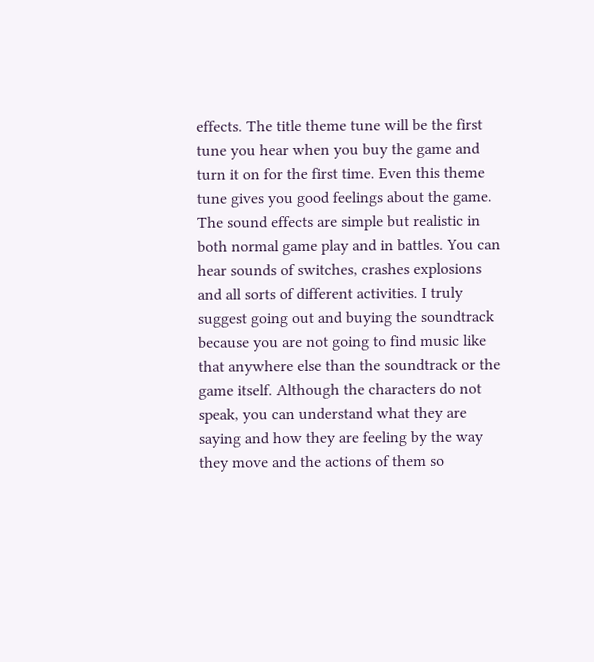effects. The title theme tune will be the first tune you hear when you buy the game and turn it on for the first time. Even this theme tune gives you good feelings about the game. The sound effects are simple but realistic in both normal game play and in battles. You can hear sounds of switches, crashes explosions and all sorts of different activities. I truly suggest going out and buying the soundtrack because you are not going to find music like that anywhere else than the soundtrack or the game itself. Although the characters do not speak, you can understand what they are saying and how they are feeling by the way they move and the actions of them so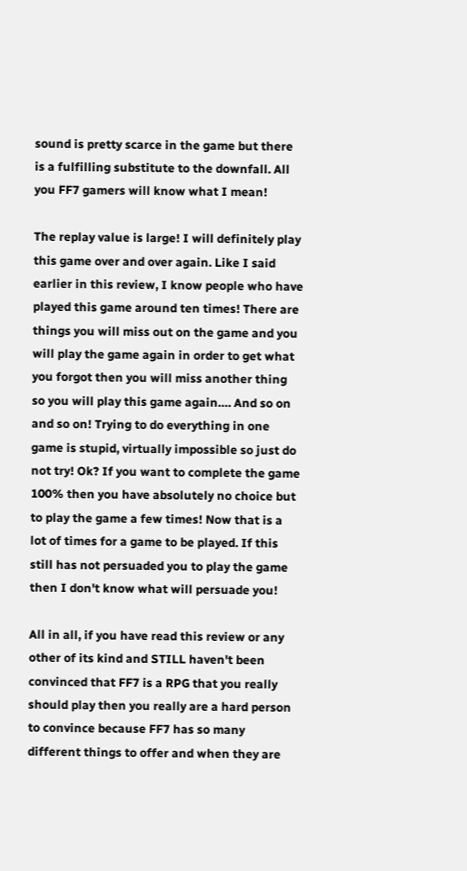sound is pretty scarce in the game but there is a fulfilling substitute to the downfall. All you FF7 gamers will know what I mean!

The replay value is large! I will definitely play this game over and over again. Like I said earlier in this review, I know people who have played this game around ten times! There are things you will miss out on the game and you will play the game again in order to get what you forgot then you will miss another thing so you will play this game again…. And so on and so on! Trying to do everything in one game is stupid, virtually impossible so just do not try! Ok? If you want to complete the game 100% then you have absolutely no choice but to play the game a few times! Now that is a lot of times for a game to be played. If this still has not persuaded you to play the game then I don't know what will persuade you!

All in all, if you have read this review or any other of its kind and STILL haven't been convinced that FF7 is a RPG that you really should play then you really are a hard person to convince because FF7 has so many different things to offer and when they are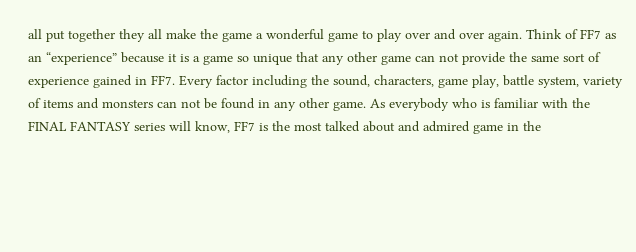all put together they all make the game a wonderful game to play over and over again. Think of FF7 as an “experience” because it is a game so unique that any other game can not provide the same sort of experience gained in FF7. Every factor including the sound, characters, game play, battle system, variety of items and monsters can not be found in any other game. As everybody who is familiar with the FINAL FANTASY series will know, FF7 is the most talked about and admired game in the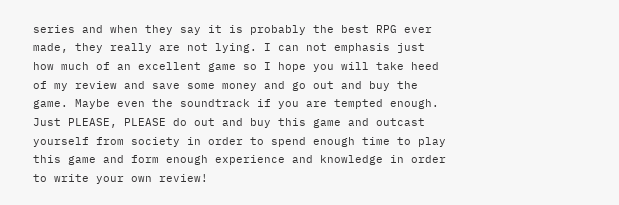series and when they say it is probably the best RPG ever made, they really are not lying. I can not emphasis just how much of an excellent game so I hope you will take heed of my review and save some money and go out and buy the game. Maybe even the soundtrack if you are tempted enough. Just PLEASE, PLEASE do out and buy this game and outcast yourself from society in order to spend enough time to play this game and form enough experience and knowledge in order to write your own review!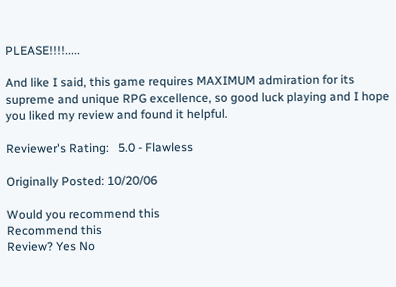PLEASE!!!!.....

And like I said, this game requires MAXIMUM admiration for its supreme and unique RPG excellence, so good luck playing and I hope you liked my review and found it helpful.

Reviewer's Rating:   5.0 - Flawless

Originally Posted: 10/20/06

Would you recommend this
Recommend this
Review? Yes No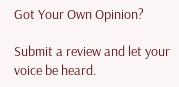Got Your Own Opinion?

Submit a review and let your voice be heard.